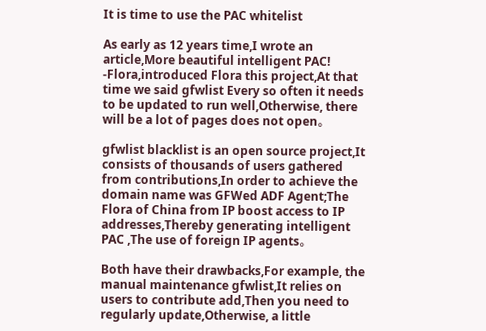It is time to use the PAC whitelist

As early as 12 years time,I wrote an article,More beautiful intelligent PAC! -Flora,introduced Flora this project,At that time we said gfwlist Every so often it needs to be updated to run well,Otherwise, there will be a lot of pages does not open。

gfwlist blacklist is an open source project,It consists of thousands of users gathered from contributions,In order to achieve the domain name was GFWed ADF Agent;The Flora of China from IP boost access to IP addresses,Thereby generating intelligent PAC ,The use of foreign IP agents。

Both have their drawbacks,For example, the manual maintenance gfwlist,It relies on users to contribute add,Then you need to regularly update,Otherwise, a little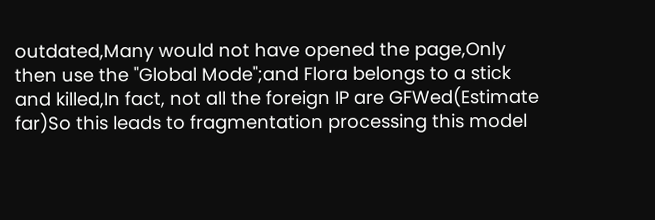outdated,Many would not have opened the page,Only then use the "Global Mode";and Flora belongs to a stick and killed,In fact, not all the foreign IP are GFWed(Estimate far)So this leads to fragmentation processing this model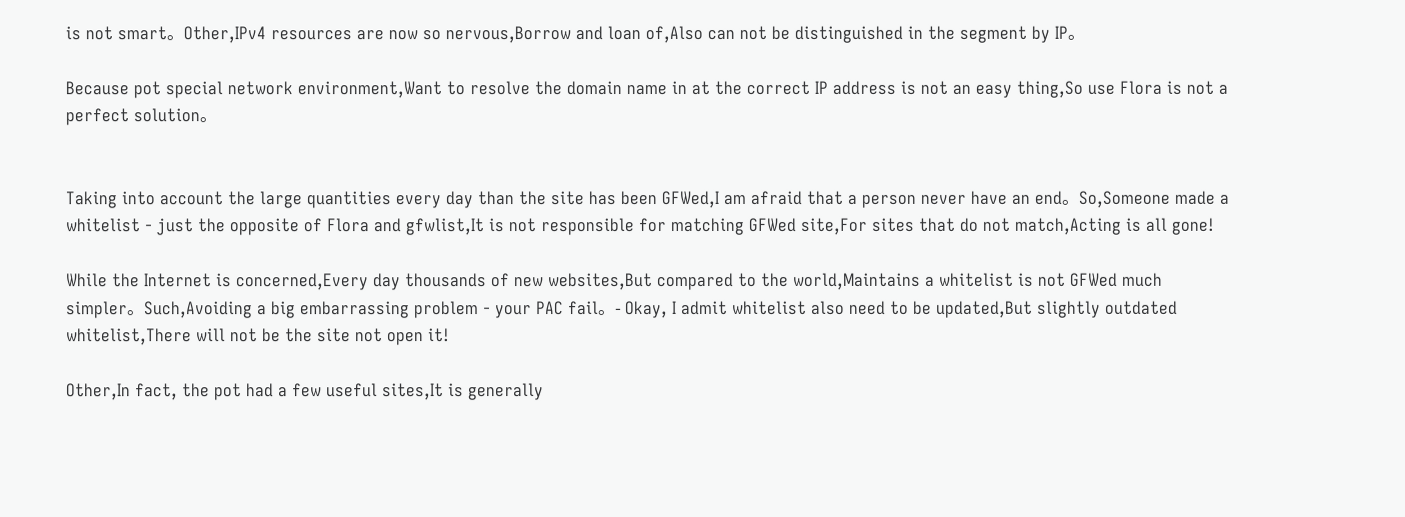is not smart。Other,IPv4 resources are now so nervous,Borrow and loan of,Also can not be distinguished in the segment by IP。

Because pot special network environment,Want to resolve the domain name in at the correct IP address is not an easy thing,So use Flora is not a perfect solution。


Taking into account the large quantities every day than the site has been GFWed,I am afraid that a person never have an end。So,Someone made a whitelist - just the opposite of Flora and gfwlist,It is not responsible for matching GFWed site,For sites that do not match,Acting is all gone!

While the Internet is concerned,Every day thousands of new websites,But compared to the world,Maintains a whitelist is not GFWed much simpler。Such,Avoiding a big embarrassing problem - your PAC fail。- Okay, I admit whitelist also need to be updated,But slightly outdated whitelist,There will not be the site not open it!

Other,In fact, the pot had a few useful sites,It is generally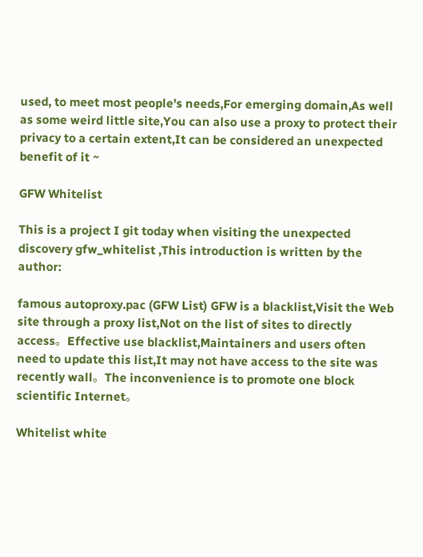used, to meet most people's needs,For emerging domain,As well as some weird little site,You can also use a proxy to protect their privacy to a certain extent,It can be considered an unexpected benefit of it ~

GFW Whitelist

This is a project I git today when visiting the unexpected discovery gfw_whitelist ,This introduction is written by the author:

famous autoproxy.pac (GFW List) GFW is a blacklist,Visit the Web site through a proxy list,Not on the list of sites to directly access。Effective use blacklist,Maintainers and users often need to update this list,It may not have access to the site was recently wall。The inconvenience is to promote one block scientific Internet。

Whitelist white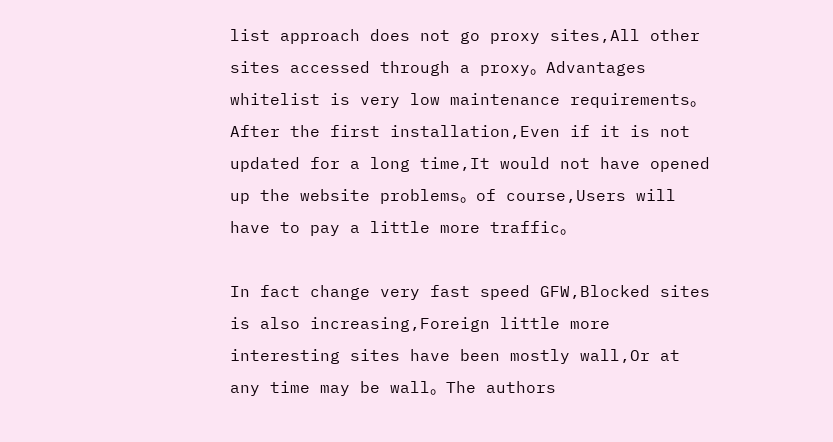list approach does not go proxy sites,All other sites accessed through a proxy。Advantages whitelist is very low maintenance requirements。After the first installation,Even if it is not updated for a long time,It would not have opened up the website problems。of course,Users will have to pay a little more traffic。

In fact change very fast speed GFW,Blocked sites is also increasing,Foreign little more interesting sites have been mostly wall,Or at any time may be wall。The authors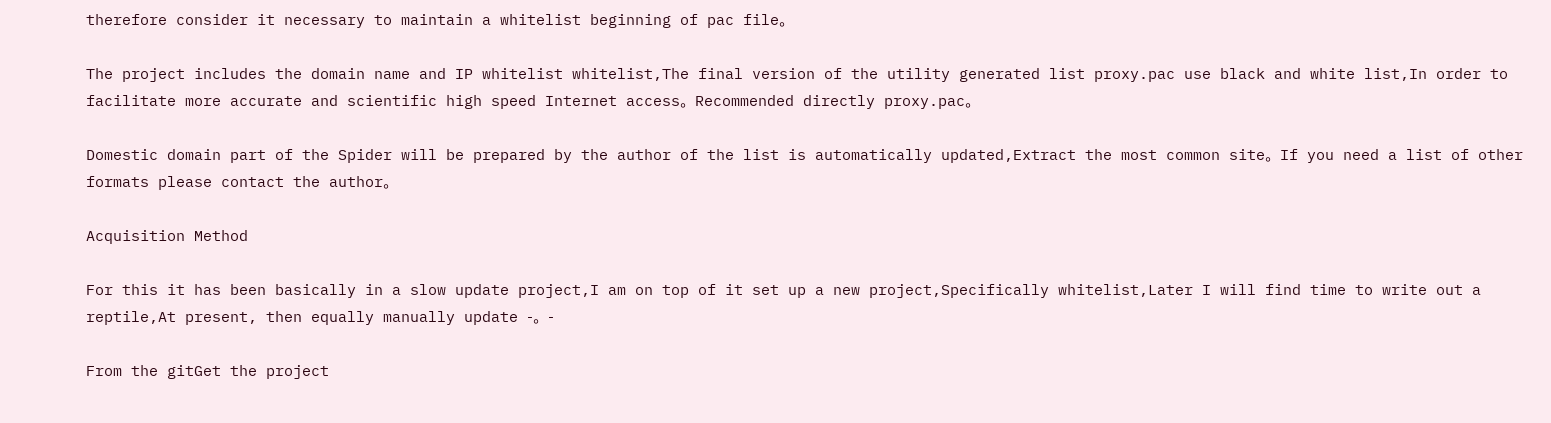therefore consider it necessary to maintain a whitelist beginning of pac file。

The project includes the domain name and IP whitelist whitelist,The final version of the utility generated list proxy.pac use black and white list,In order to facilitate more accurate and scientific high speed Internet access。Recommended directly proxy.pac。

Domestic domain part of the Spider will be prepared by the author of the list is automatically updated,Extract the most common site。If you need a list of other formats please contact the author。

Acquisition Method

For this it has been basically in a slow update project,I am on top of it set up a new project,Specifically whitelist,Later I will find time to write out a reptile,At present, then equally manually update -。-

From the gitGet the project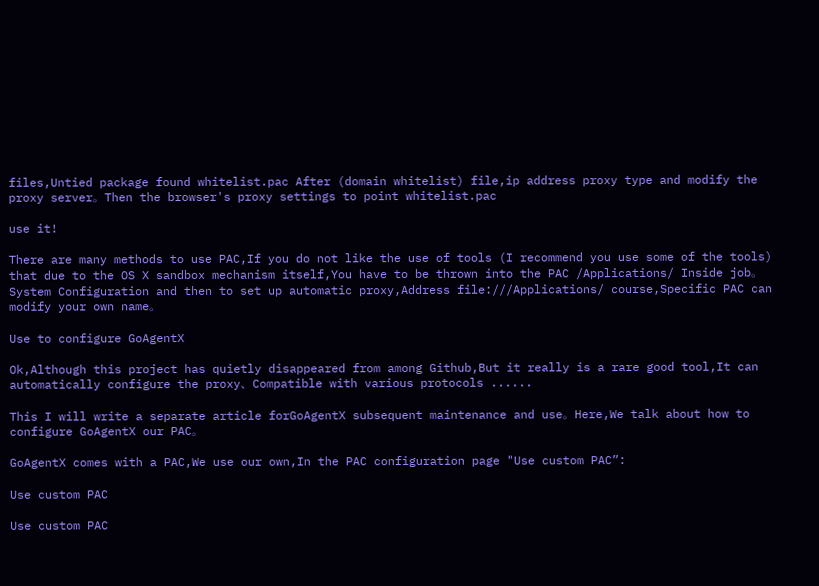files,Untied package found whitelist.pac After (domain whitelist) file,ip address proxy type and modify the proxy server。Then the browser's proxy settings to point whitelist.pac

use it!

There are many methods to use PAC,If you do not like the use of tools (I recommend you use some of the tools) that due to the OS X sandbox mechanism itself,You have to be thrown into the PAC /Applications/ Inside job。System Configuration and then to set up automatic proxy,Address file:///Applications/ course,Specific PAC can modify your own name。

Use to configure GoAgentX

Ok,Although this project has quietly disappeared from among Github,But it really is a rare good tool,It can automatically configure the proxy、Compatible with various protocols ......

This I will write a separate article forGoAgentX subsequent maintenance and use。Here,We talk about how to configure GoAgentX our PAC。

GoAgentX comes with a PAC,We use our own,In the PAC configuration page "Use custom PAC”:

Use custom PAC

Use custom PAC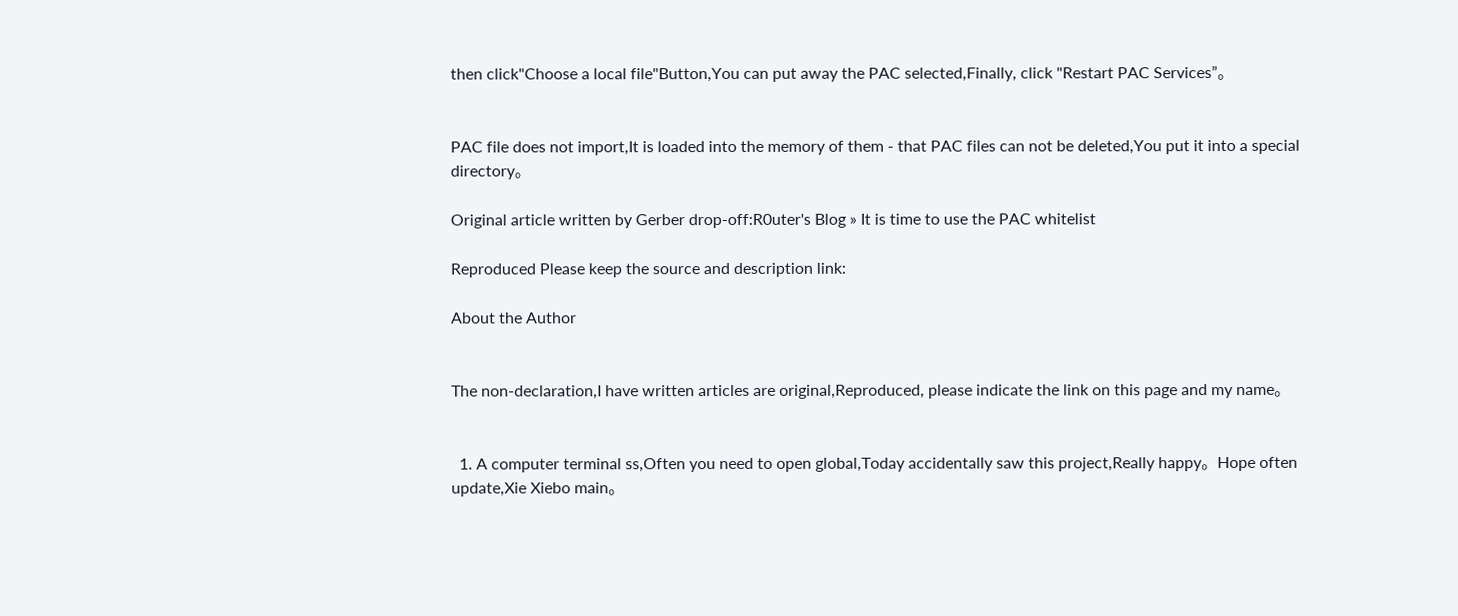then click"Choose a local file"Button,You can put away the PAC selected,Finally, click "Restart PAC Services”。


PAC file does not import,It is loaded into the memory of them - that PAC files can not be deleted,You put it into a special directory。

Original article written by Gerber drop-off:R0uter's Blog » It is time to use the PAC whitelist

Reproduced Please keep the source and description link:

About the Author


The non-declaration,I have written articles are original,Reproduced, please indicate the link on this page and my name。


  1. A computer terminal ss,Often you need to open global,Today accidentally saw this project,Really happy。Hope often update,Xie Xiebo main。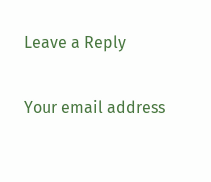Leave a Reply

Your email address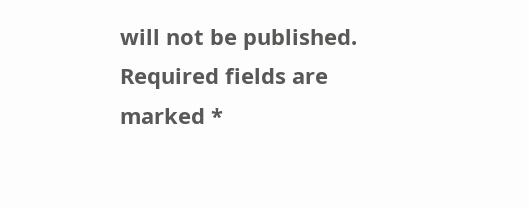will not be published. Required fields are marked *